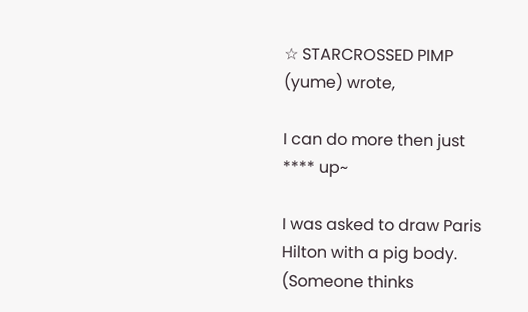☆ STARCROSSED PIMP (yume) wrote,

I can do more then just **** up~

I was asked to draw Paris Hilton with a pig body. (Someone thinks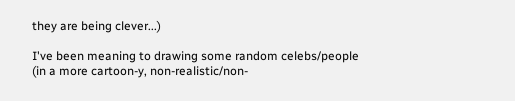they are being clever...)

I've been meaning to drawing some random celebs/people (in a more cartoon-y, non-realistic/non-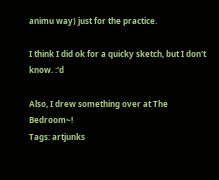animu way) just for the practice.

I think I did ok for a quicky sketch, but I don't know. :'d

Also, I drew something over at The Bedroom~!
Tags: artjunks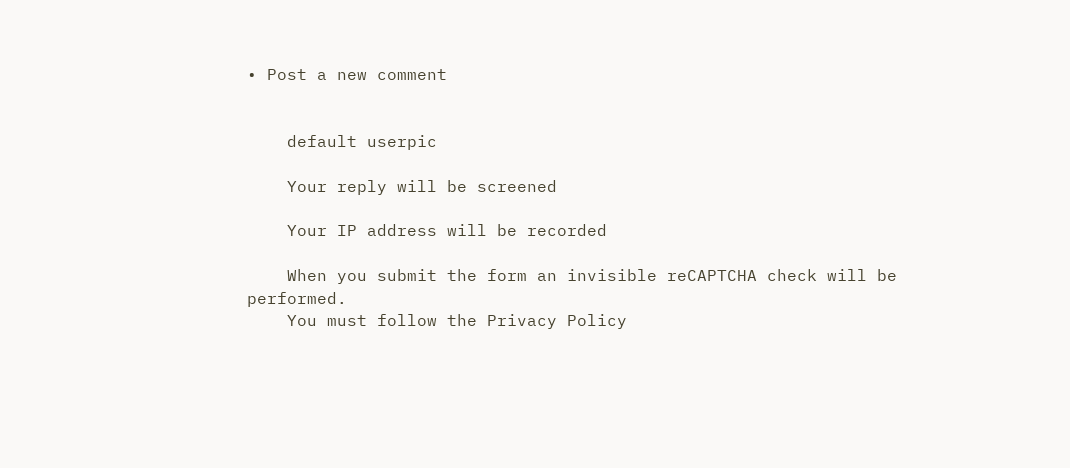• Post a new comment


    default userpic

    Your reply will be screened

    Your IP address will be recorded

    When you submit the form an invisible reCAPTCHA check will be performed.
    You must follow the Privacy Policy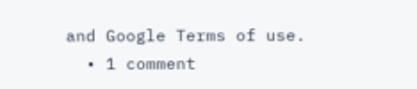and Google Terms of use.
  • 1 comment